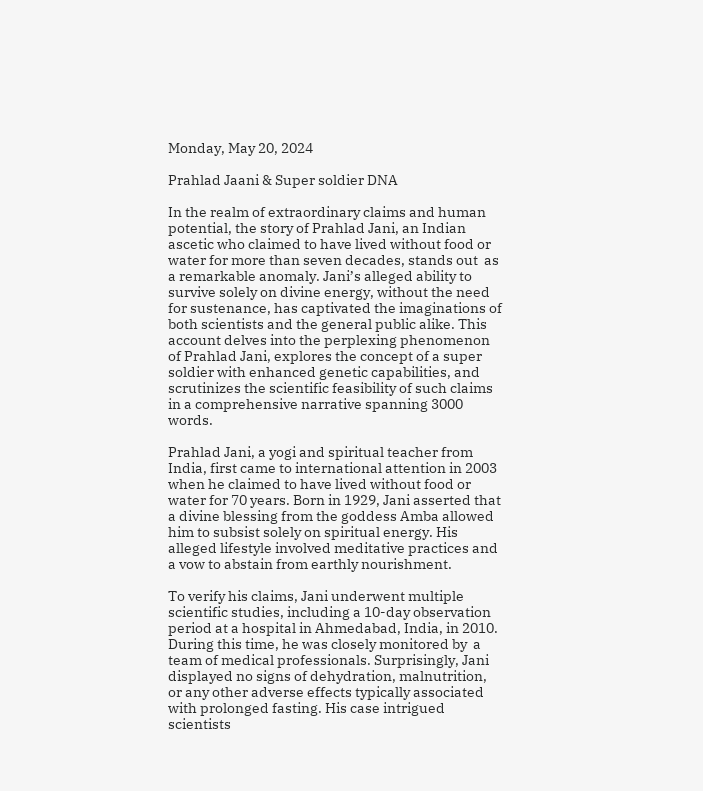Monday, May 20, 2024

Prahlad Jaani & Super soldier DNA

In the realm of extraordinary claims and human potential, the story of Prahlad Jani, an Indian  ascetic who claimed to have lived without food or water for more than seven decades, stands out  as a remarkable anomaly. Jani’s alleged ability to survive solely on divine energy, without the need  for sustenance, has captivated the imaginations of both scientists and the general public alike. This  account delves into the perplexing phenomenon of Prahlad Jani, explores the concept of a super  soldier with enhanced genetic capabilities, and scrutinizes the scientific feasibility of such claims  in a comprehensive narrative spanning 3000 words.

Prahlad Jani, a yogi and spiritual teacher from India, first came to international attention in 2003  when he claimed to have lived without food or water for 70 years. Born in 1929, Jani asserted that  a divine blessing from the goddess Amba allowed him to subsist solely on spiritual energy. His  alleged lifestyle involved meditative practices and a vow to abstain from earthly nourishment.

To verify his claims, Jani underwent multiple scientific studies, including a 10-day observation  period at a hospital in Ahmedabad, India, in 2010. During this time, he was closely monitored by  a team of medical professionals. Surprisingly, Jani displayed no signs of dehydration, malnutrition,  or any other adverse effects typically associated with prolonged fasting. His case intrigued  scientists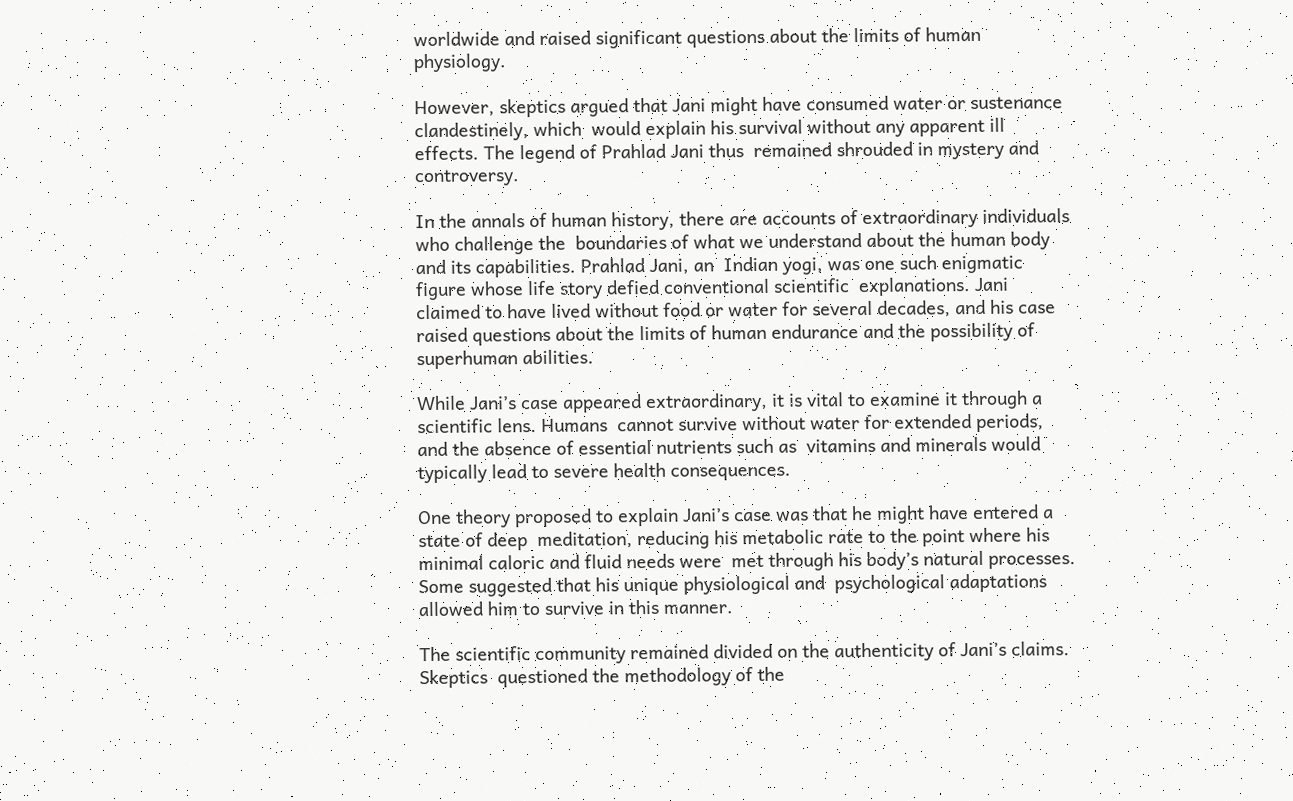worldwide and raised significant questions about the limits of human physiology.

However, skeptics argued that Jani might have consumed water or sustenance clandestinely, which  would explain his survival without any apparent ill effects. The legend of Prahlad Jani thus  remained shrouded in mystery and controversy.

In the annals of human history, there are accounts of extraordinary individuals who challenge the  boundaries of what we understand about the human body and its capabilities. Prahlad Jani, an  Indian yogi, was one such enigmatic figure whose life story defied conventional scientific  explanations. Jani claimed to have lived without food or water for several decades, and his case  raised questions about the limits of human endurance and the possibility of superhuman abilities.

While Jani’s case appeared extraordinary, it is vital to examine it through a scientific lens. Humans  cannot survive without water for extended periods, and the absence of essential nutrients such as  vitamins and minerals would typically lead to severe health consequences.

One theory proposed to explain Jani’s case was that he might have entered a state of deep  meditation, reducing his metabolic rate to the point where his minimal caloric and fluid needs were  met through his body’s natural processes. Some suggested that his unique physiological and  psychological adaptations allowed him to survive in this manner.

The scientific community remained divided on the authenticity of Jani’s claims. Skeptics  questioned the methodology of the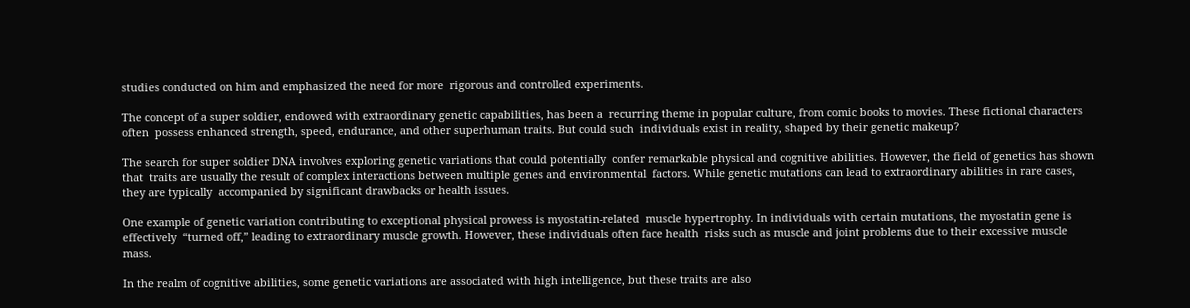studies conducted on him and emphasized the need for more  rigorous and controlled experiments.

The concept of a super soldier, endowed with extraordinary genetic capabilities, has been a  recurring theme in popular culture, from comic books to movies. These fictional characters often  possess enhanced strength, speed, endurance, and other superhuman traits. But could such  individuals exist in reality, shaped by their genetic makeup?

The search for super soldier DNA involves exploring genetic variations that could potentially  confer remarkable physical and cognitive abilities. However, the field of genetics has shown that  traits are usually the result of complex interactions between multiple genes and environmental  factors. While genetic mutations can lead to extraordinary abilities in rare cases, they are typically  accompanied by significant drawbacks or health issues.

One example of genetic variation contributing to exceptional physical prowess is myostatin-related  muscle hypertrophy. In individuals with certain mutations, the myostatin gene is effectively  “turned off,” leading to extraordinary muscle growth. However, these individuals often face health  risks such as muscle and joint problems due to their excessive muscle mass.

In the realm of cognitive abilities, some genetic variations are associated with high intelligence, but these traits are also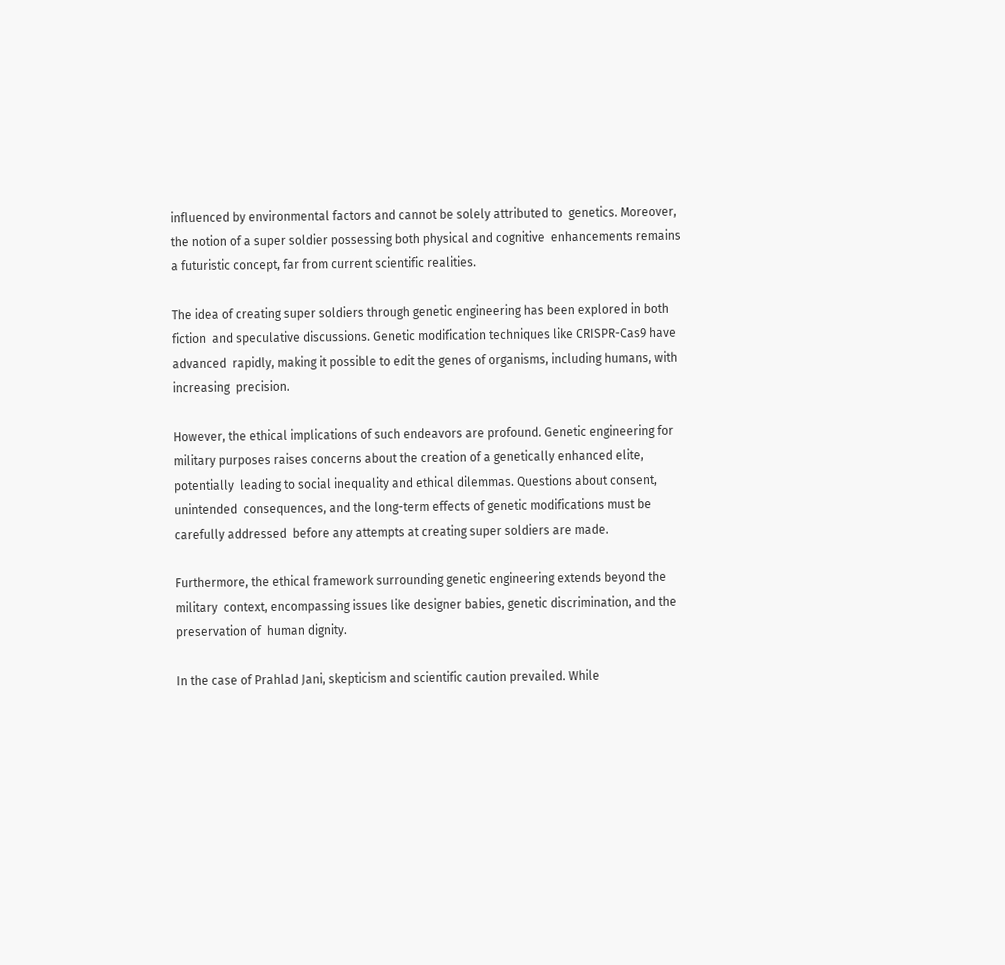influenced by environmental factors and cannot be solely attributed to  genetics. Moreover, the notion of a super soldier possessing both physical and cognitive  enhancements remains a futuristic concept, far from current scientific realities.

The idea of creating super soldiers through genetic engineering has been explored in both fiction  and speculative discussions. Genetic modification techniques like CRISPR-Cas9 have advanced  rapidly, making it possible to edit the genes of organisms, including humans, with increasing  precision.

However, the ethical implications of such endeavors are profound. Genetic engineering for  military purposes raises concerns about the creation of a genetically enhanced elite, potentially  leading to social inequality and ethical dilemmas. Questions about consent, unintended  consequences, and the long-term effects of genetic modifications must be carefully addressed  before any attempts at creating super soldiers are made.

Furthermore, the ethical framework surrounding genetic engineering extends beyond the military  context, encompassing issues like designer babies, genetic discrimination, and the preservation of  human dignity.

In the case of Prahlad Jani, skepticism and scientific caution prevailed. While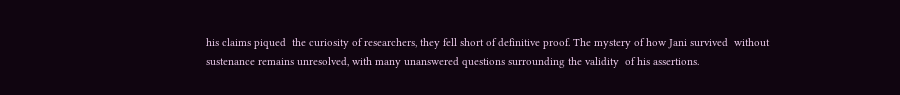his claims piqued  the curiosity of researchers, they fell short of definitive proof. The mystery of how Jani survived  without sustenance remains unresolved, with many unanswered questions surrounding the validity  of his assertions.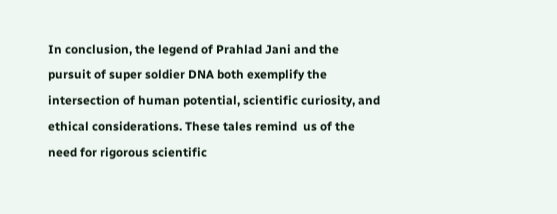In conclusion, the legend of Prahlad Jani and the pursuit of super soldier DNA both exemplify the  intersection of human potential, scientific curiosity, and ethical considerations. These tales remind  us of the need for rigorous scientific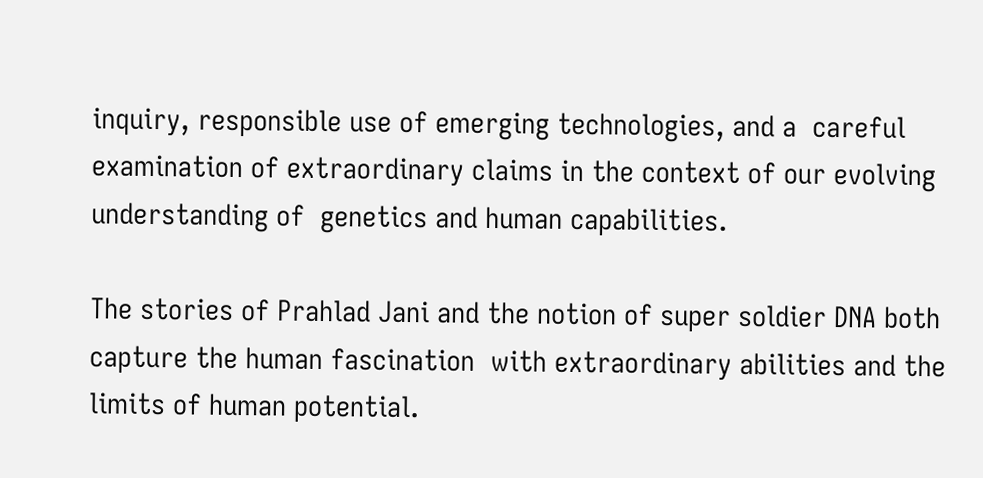inquiry, responsible use of emerging technologies, and a  careful examination of extraordinary claims in the context of our evolving understanding of  genetics and human capabilities.

The stories of Prahlad Jani and the notion of super soldier DNA both capture the human fascination  with extraordinary abilities and the limits of human potential.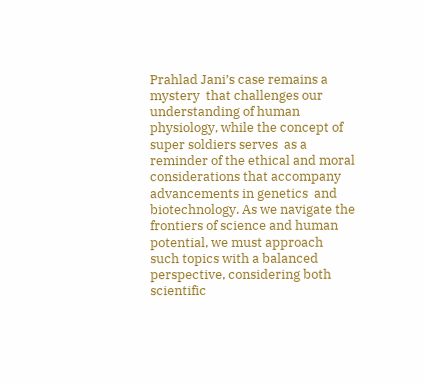Prahlad Jani’s case remains a mystery  that challenges our understanding of human physiology, while the concept of super soldiers serves  as a reminder of the ethical and moral considerations that accompany advancements in genetics  and biotechnology. As we navigate the frontiers of science and human potential, we must approach  such topics with a balanced perspective, considering both scientific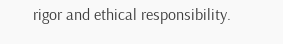rigor and ethical responsibility.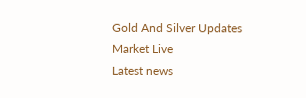Gold And Silver Updates
Market Live
Latest news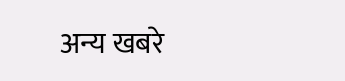अन्य खबरे